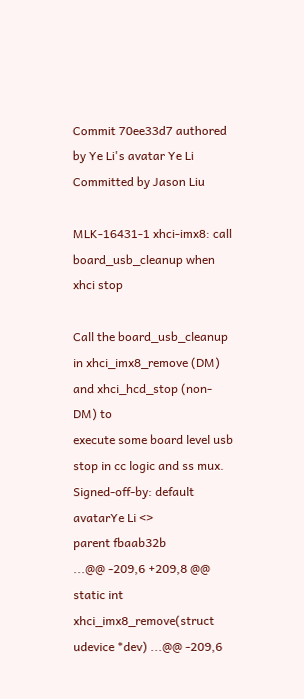Commit 70ee33d7 authored by Ye Li's avatar Ye Li Committed by Jason Liu

MLK-16431-1 xhci-imx8: call board_usb_cleanup when xhci stop

Call the board_usb_cleanup in xhci_imx8_remove (DM) and xhci_hcd_stop (non-DM) to
execute some board level usb stop in cc logic and ss mux.
Signed-off-by: default avatarYe Li <>
parent fbaab32b
...@@ -209,6 +209,8 @@ static int xhci_imx8_remove(struct udevice *dev) ...@@ -209,6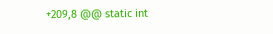+209,8 @@ static int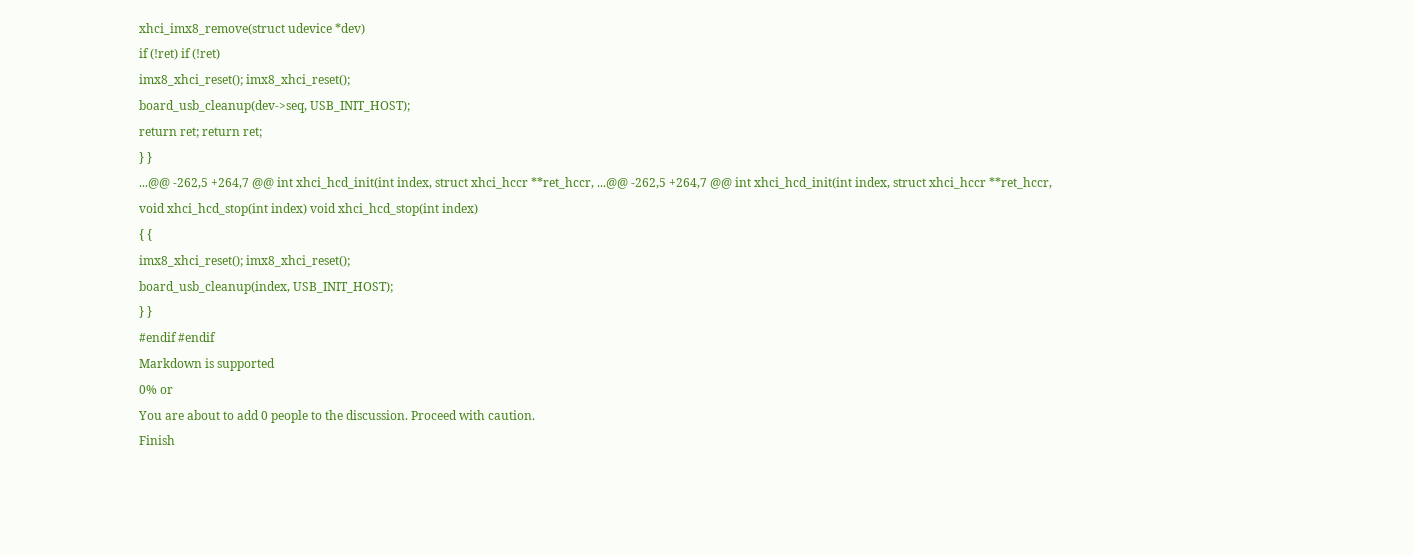xhci_imx8_remove(struct udevice *dev)
if (!ret) if (!ret)
imx8_xhci_reset(); imx8_xhci_reset();
board_usb_cleanup(dev->seq, USB_INIT_HOST);
return ret; return ret;
} }
...@@ -262,5 +264,7 @@ int xhci_hcd_init(int index, struct xhci_hccr **ret_hccr, ...@@ -262,5 +264,7 @@ int xhci_hcd_init(int index, struct xhci_hccr **ret_hccr,
void xhci_hcd_stop(int index) void xhci_hcd_stop(int index)
{ {
imx8_xhci_reset(); imx8_xhci_reset();
board_usb_cleanup(index, USB_INIT_HOST);
} }
#endif #endif
Markdown is supported
0% or
You are about to add 0 people to the discussion. Proceed with caution.
Finish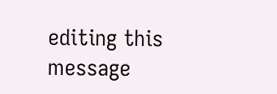editing this message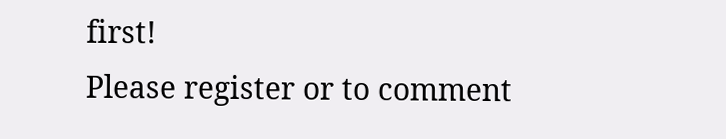first!
Please register or to comment